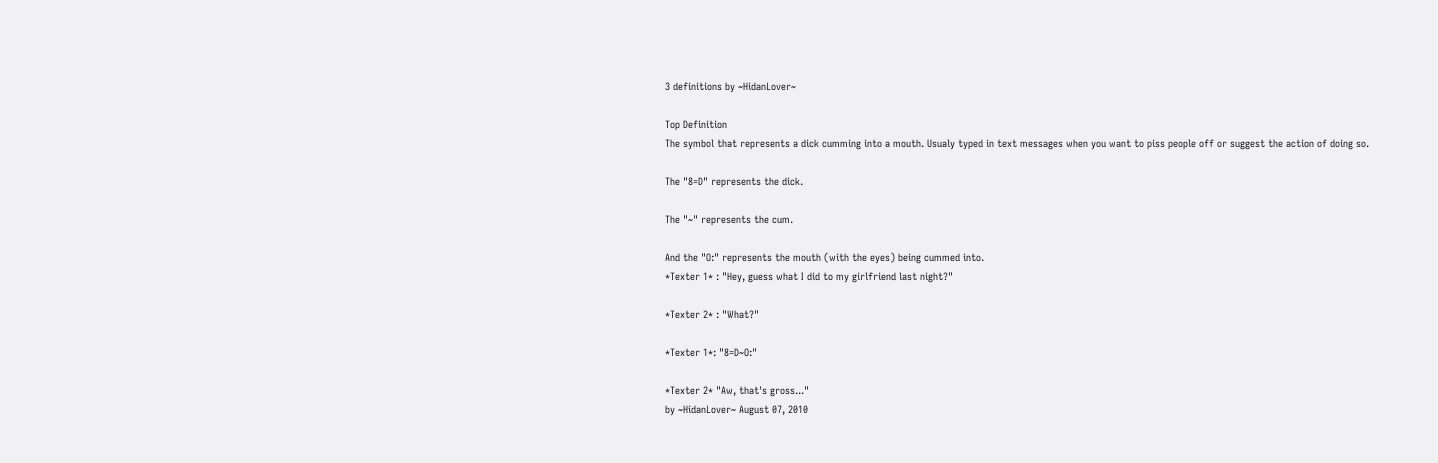3 definitions by ~HidanLover~

Top Definition
The symbol that represents a dick cumming into a mouth. Usualy typed in text messages when you want to piss people off or suggest the action of doing so.

The "8=D" represents the dick.

The "~" represents the cum.

And the "O:" represents the mouth (with the eyes) being cummed into.
*Texter 1* : "Hey, guess what I did to my girlfriend last night?"

*Texter 2* : "What?"

*Texter 1*: "8=D~O:"

*Texter 2* "Aw, that's gross..."
by ~HidanLover~ August 07, 2010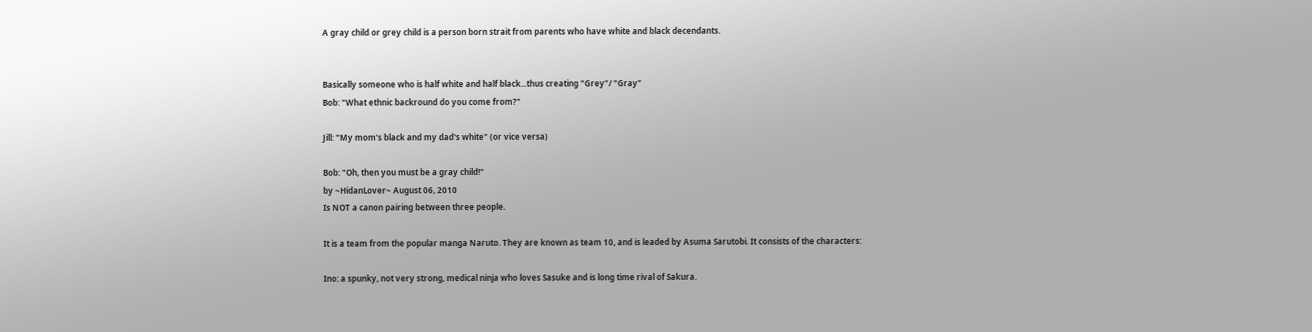A gray child or grey child is a person born strait from parents who have white and black decendants.


Basically someone who is half white and half black...thus creating "Grey"/ "Gray"
Bob: "What ethnic backround do you come from?"

Jill: "My mom's black and my dad's white" (or vice versa)

Bob: "Oh, then you must be a gray child!"
by ~HidanLover~ August 06, 2010
Is NOT a canon pairing between three people.

It is a team from the popular manga Naruto. They are known as team 10, and is leaded by Asuma Sarutobi. It consists of the characters:

Ino: a spunky, not very strong, medical ninja who loves Sasuke and is long time rival of Sakura.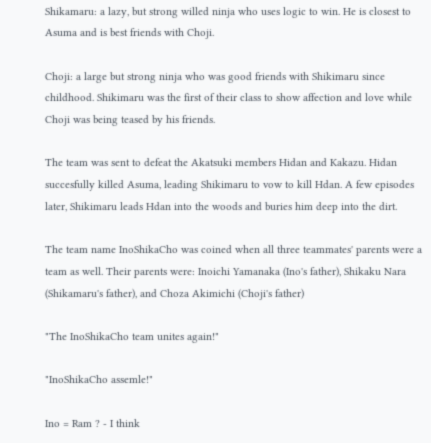Shikamaru: a lazy, but strong willed ninja who uses logic to win. He is closest to Asuma and is best friends with Choji.

Choji: a large but strong ninja who was good friends with Shikimaru since childhood. Shikimaru was the first of their class to show affection and love while Choji was being teased by his friends.

The team was sent to defeat the Akatsuki members Hidan and Kakazu. Hidan succesfully killed Asuma, leading Shikimaru to vow to kill Hdan. A few episodes later, Shikimaru leads Hdan into the woods and buries him deep into the dirt.

The team name InoShikaCho was coined when all three teammates' parents were a team as well. Their parents were: Inoichi Yamanaka (Ino's father), Shikaku Nara (Shikamaru's father), and Choza Akimichi (Choji's father)

"The InoShikaCho team unites again!"

"InoShikaCho assemle!"

Ino = Ram ? - I think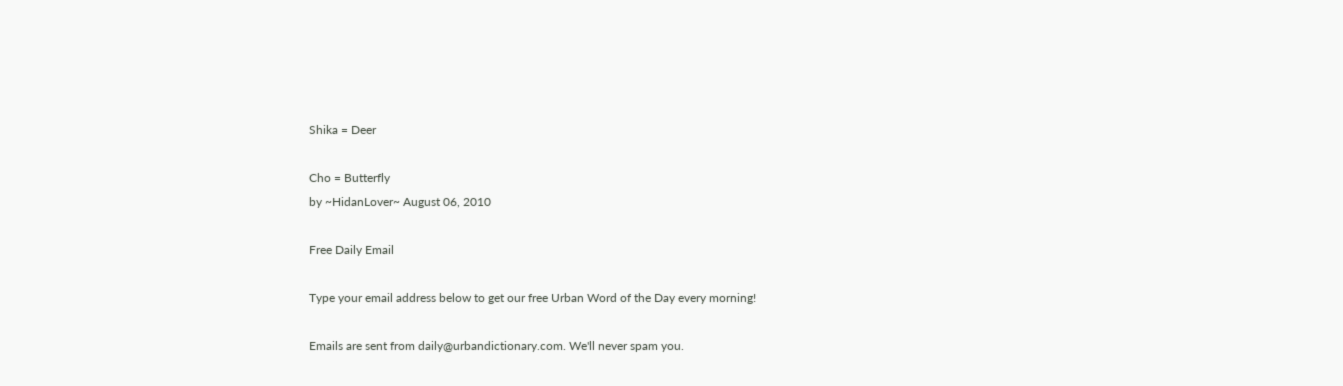Shika = Deer

Cho = Butterfly
by ~HidanLover~ August 06, 2010

Free Daily Email

Type your email address below to get our free Urban Word of the Day every morning!

Emails are sent from daily@urbandictionary.com. We'll never spam you.